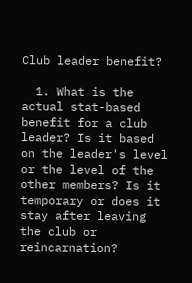Club leader benefit?

  1. What is the actual stat-based benefit for a club leader? Is it based on the leader's level or the level of the other members? Is it temporary or does it stay after leaving the club or reincarnation?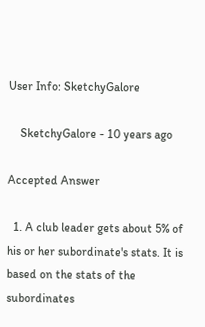User Info: SketchyGalore

    SketchyGalore - 10 years ago

Accepted Answer

  1. A club leader gets about 5% of his or her subordinate's stats. It is based on the stats of the subordinates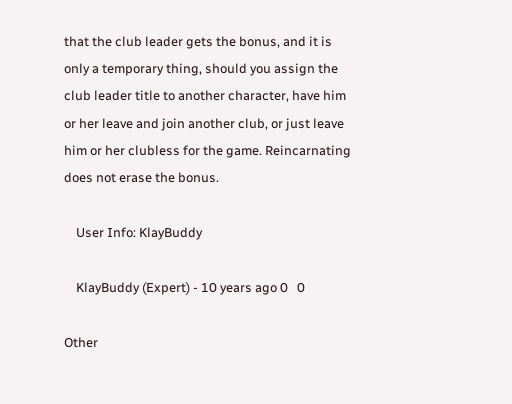that the club leader gets the bonus, and it is only a temporary thing, should you assign the club leader title to another character, have him or her leave and join another club, or just leave him or her clubless for the game. Reincarnating does not erase the bonus.

    User Info: KlayBuddy

    KlayBuddy (Expert) - 10 years ago 0   0

Other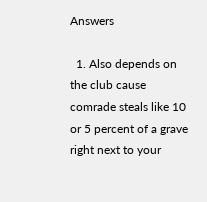Answers

  1. Also depends on the club cause comrade steals like 10 or 5 percent of a grave right next to your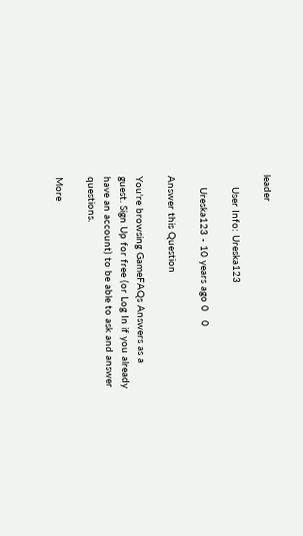leader

    User Info: Ureska123

    Ureska123 - 10 years ago 0   0

Answer this Question

You're browsing GameFAQs Answers as a guest. Sign Up for free (or Log In if you already have an account) to be able to ask and answer questions.

More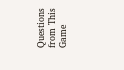Questions from This Game